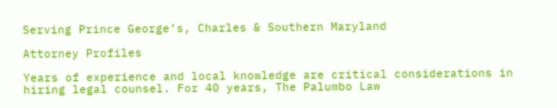Serving Prince George’s, Charles & Southern Maryland

Attorney Profiles

Years of experience and local knowledge are critical considerations in hiring legal counsel. For 40 years, The Palumbo Law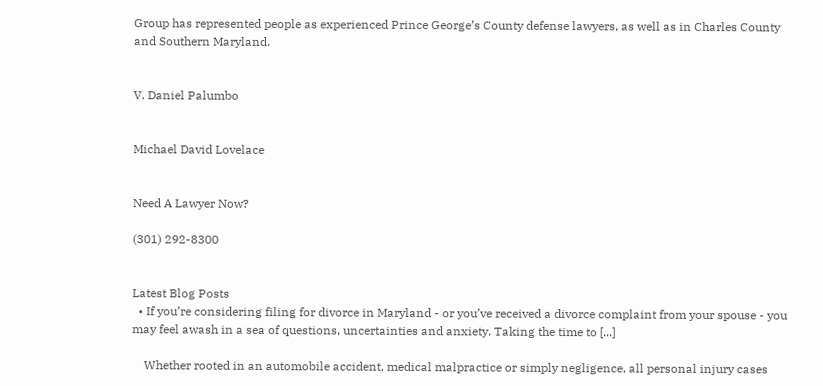Group has represented people as experienced Prince George’s County defense lawyers, as well as in Charles County and Southern Maryland.


V. Daniel Palumbo


Michael David Lovelace


Need A Lawyer Now?

(301) 292-8300


Latest Blog Posts
  • If you’re considering filing for divorce in Maryland - or you’ve received a divorce complaint from your spouse - you may feel awash in a sea of questions, uncertainties and anxiety. Taking the time to [...]

    Whether rooted in an automobile accident, medical malpractice or simply negligence, all personal injury cases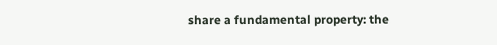share a fundamental property: the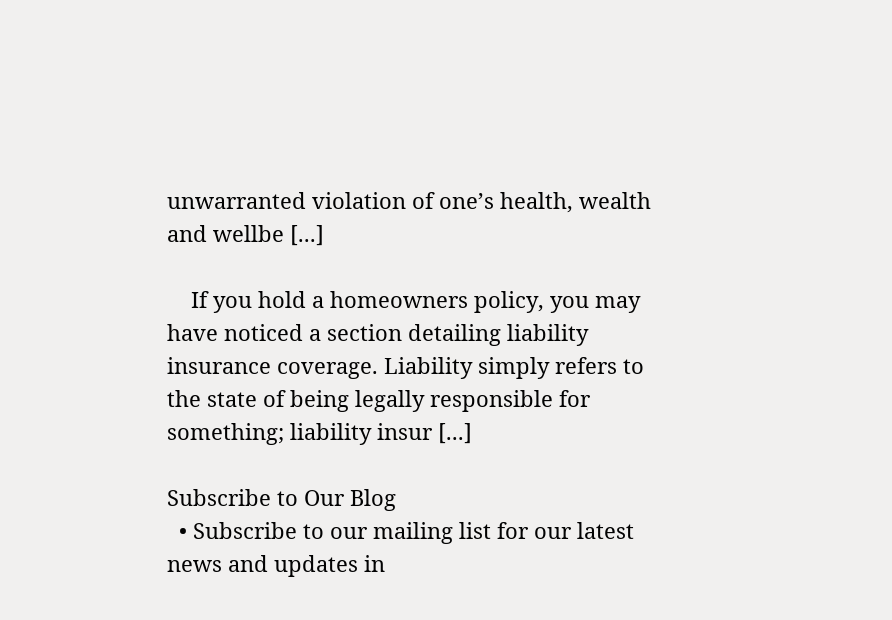unwarranted violation of one’s health, wealth and wellbe [...]

    If you hold a homeowners policy, you may have noticed a section detailing liability insurance coverage. Liability simply refers to the state of being legally responsible for something; liability insur [...]

Subscribe to Our Blog
  • Subscribe to our mailing list for our latest news and updates in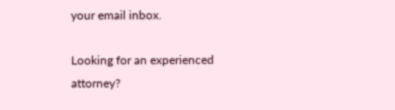your email inbox.

Looking for an experienced attorney?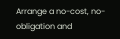Arrange a no-cost, no-obligation and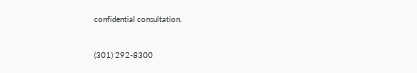confidential consultation.

(301) 292-8300